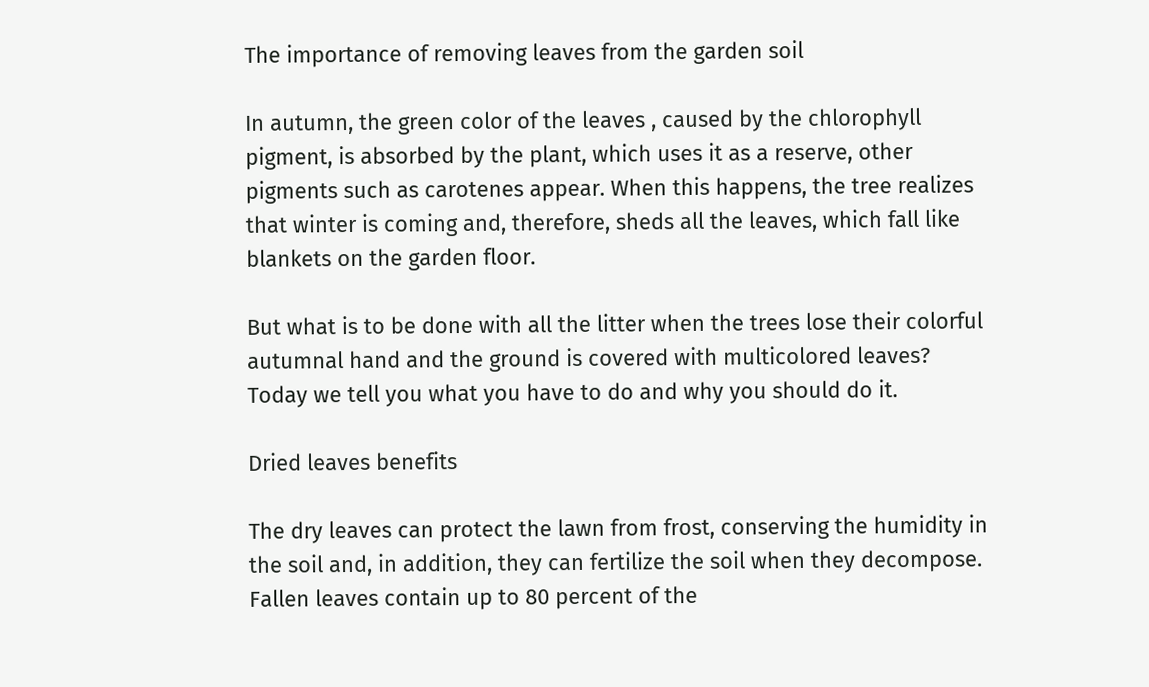The importance of removing leaves from the garden soil

In autumn, the green color of the leaves , caused by the chlorophyll pigment, is absorbed by the plant, which uses it as a reserve, other pigments such as carotenes appear. When this happens, the tree realizes that winter is coming and, therefore, sheds all the leaves, which fall like blankets on the garden floor.

But what is to be done with all the litter when the trees lose their colorful autumnal hand and the ground is covered with multicolored leaves? Today we tell you what you have to do and why you should do it.

Dried leaves benefits

The dry leaves can protect the lawn from frost, conserving the humidity in the soil and, in addition, they can fertilize the soil when they decompose. Fallen leaves contain up to 80 percent of the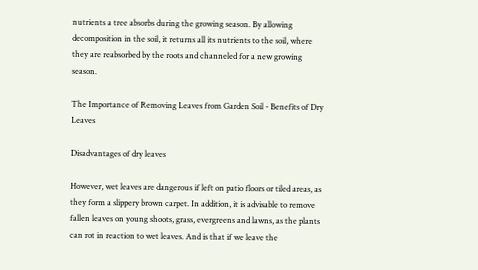nutrients a tree absorbs during the growing season. By allowing decomposition in the soil, it returns all its nutrients to the soil, where they are reabsorbed by the roots and channeled for a new growing season.

The Importance of Removing Leaves from Garden Soil - Benefits of Dry Leaves

Disadvantages of dry leaves

However, wet leaves are dangerous if left on patio floors or tiled areas, as they form a slippery brown carpet. In addition, it is advisable to remove fallen leaves on young shoots, grass, evergreens and lawns, as the plants can rot in reaction to wet leaves. And is that if we leave the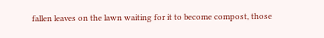fallen leaves on the lawn waiting for it to become compost, those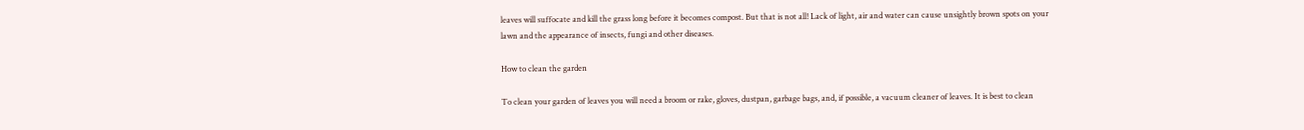leaves will suffocate and kill the grass long before it becomes compost. But that is not all! Lack of light, air and water can cause unsightly brown spots on your lawn and the appearance of insects, fungi and other diseases.

How to clean the garden

To clean your garden of leaves you will need a broom or rake, gloves, dustpan, garbage bags, and, if possible, a vacuum cleaner of leaves. It is best to clean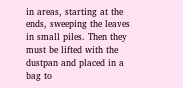in areas, starting at the ends, sweeping the leaves in small piles. Then they must be lifted with the dustpan and placed in a bag to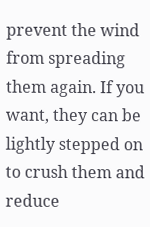prevent the wind from spreading them again. If you want, they can be lightly stepped on to crush them and reduce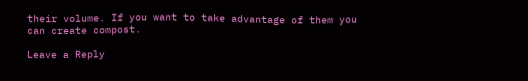their volume. If you want to take advantage of them you can create compost.

Leave a Reply